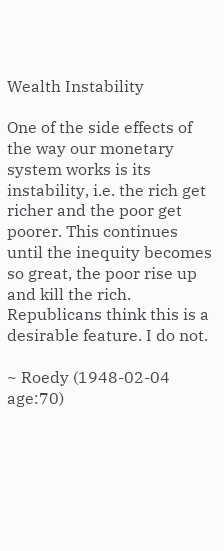Wealth Instability

One of the side effects of the way our monetary system works is its instability, i.e. the rich get richer and the poor get poorer. This continues until the inequity becomes so great, the poor rise up and kill the rich. Republicans think this is a desirable feature. I do not.

~ Roedy (1948-02-04 age:70)